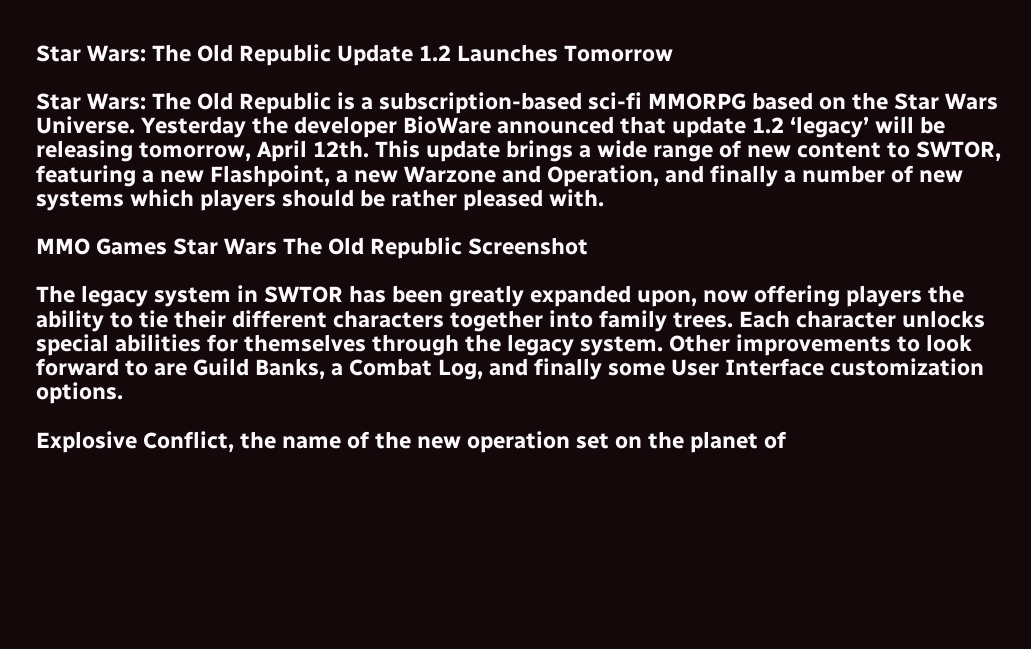Star Wars: The Old Republic Update 1.2 Launches Tomorrow

Star Wars: The Old Republic is a subscription-based sci-fi MMORPG based on the Star Wars Universe. Yesterday the developer BioWare announced that update 1.2 ‘legacy’ will be releasing tomorrow, April 12th. This update brings a wide range of new content to SWTOR, featuring a new Flashpoint, a new Warzone and Operation, and finally a number of new systems which players should be rather pleased with.

MMO Games Star Wars The Old Republic Screenshot

The legacy system in SWTOR has been greatly expanded upon, now offering players the ability to tie their different characters together into family trees. Each character unlocks special abilities for themselves through the legacy system. Other improvements to look forward to are Guild Banks, a Combat Log, and finally some User Interface customization options.

Explosive Conflict, the name of the new operation set on the planet of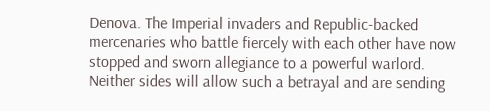Denova. The Imperial invaders and Republic-backed mercenaries who battle fiercely with each other have now stopped and sworn allegiance to a powerful warlord. Neither sides will allow such a betrayal and are sending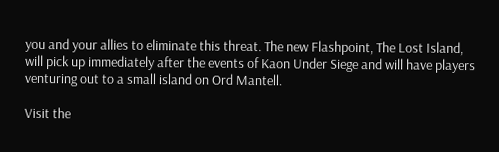you and your allies to eliminate this threat. The new Flashpoint, The Lost Island, will pick up immediately after the events of Kaon Under Siege and will have players venturing out to a small island on Ord Mantell.

Visit the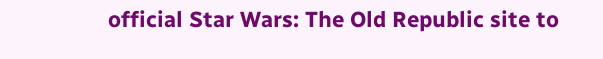official Star Wars: The Old Republic site to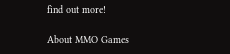find out more!

About MMO Games